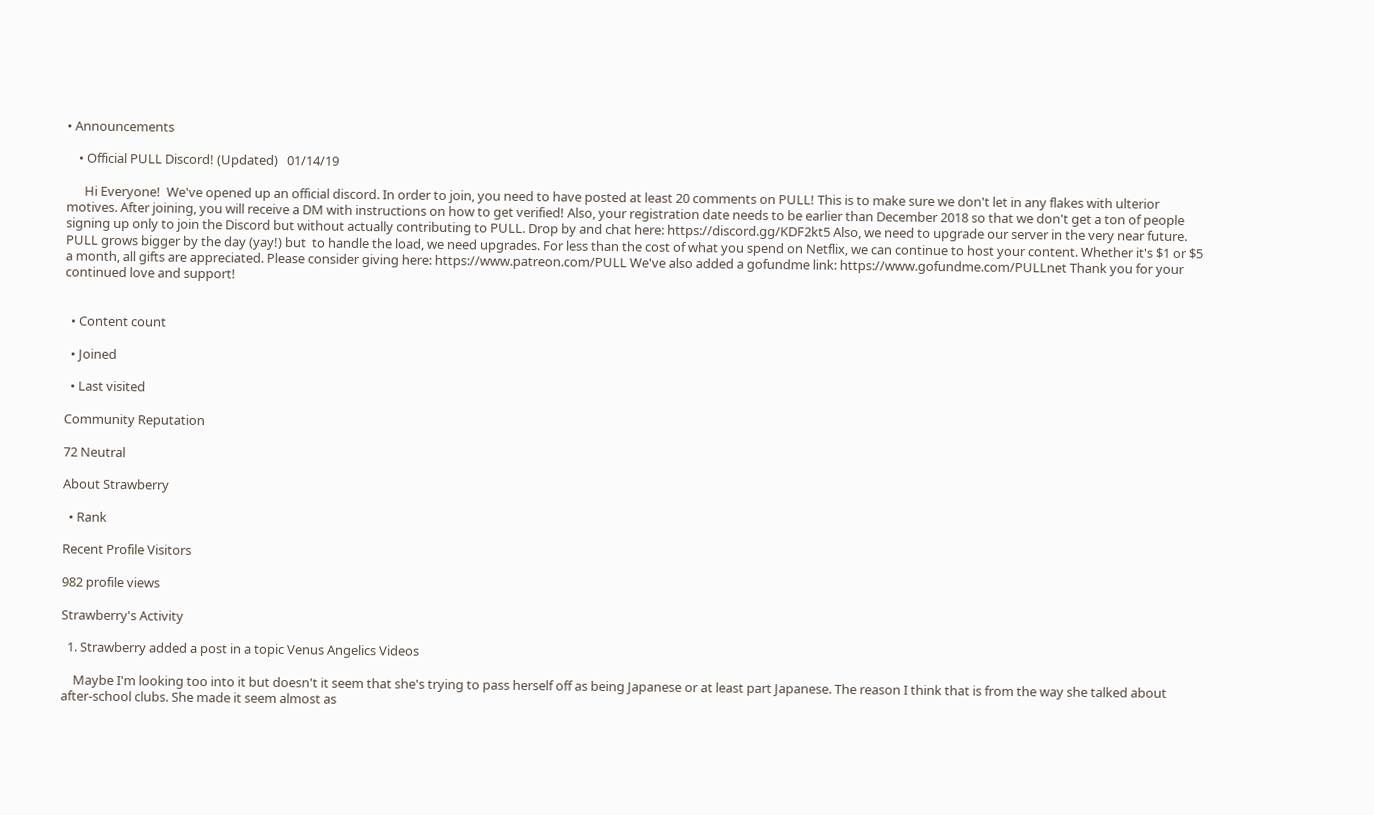• Announcements

    • Official PULL Discord! (Updated)   01/14/19

      Hi Everyone!  We've opened up an official discord. In order to join, you need to have posted at least 20 comments on PULL! This is to make sure we don't let in any flakes with ulterior motives. After joining, you will receive a DM with instructions on how to get verified! Also, your registration date needs to be earlier than December 2018 so that we don't get a ton of people signing up only to join the Discord but without actually contributing to PULL. Drop by and chat here: https://discord.gg/KDF2kt5 Also, we need to upgrade our server in the very near future. PULL grows bigger by the day (yay!) but  to handle the load, we need upgrades. For less than the cost of what you spend on Netflix, we can continue to host your content. Whether it's $1 or $5 a month, all gifts are appreciated. Please consider giving here: https://www.patreon.com/PULL We've also added a gofundme link: https://www.gofundme.com/PULLnet Thank you for your continued love and support!


  • Content count

  • Joined

  • Last visited

Community Reputation

72 Neutral

About Strawberry

  • Rank

Recent Profile Visitors

982 profile views

Strawberry's Activity

  1. Strawberry added a post in a topic Venus Angelics Videos

    Maybe I'm looking too into it but doesn't it seem that she's trying to pass herself off as being Japanese or at least part Japanese. The reason I think that is from the way she talked about after-school clubs. She made it seem almost as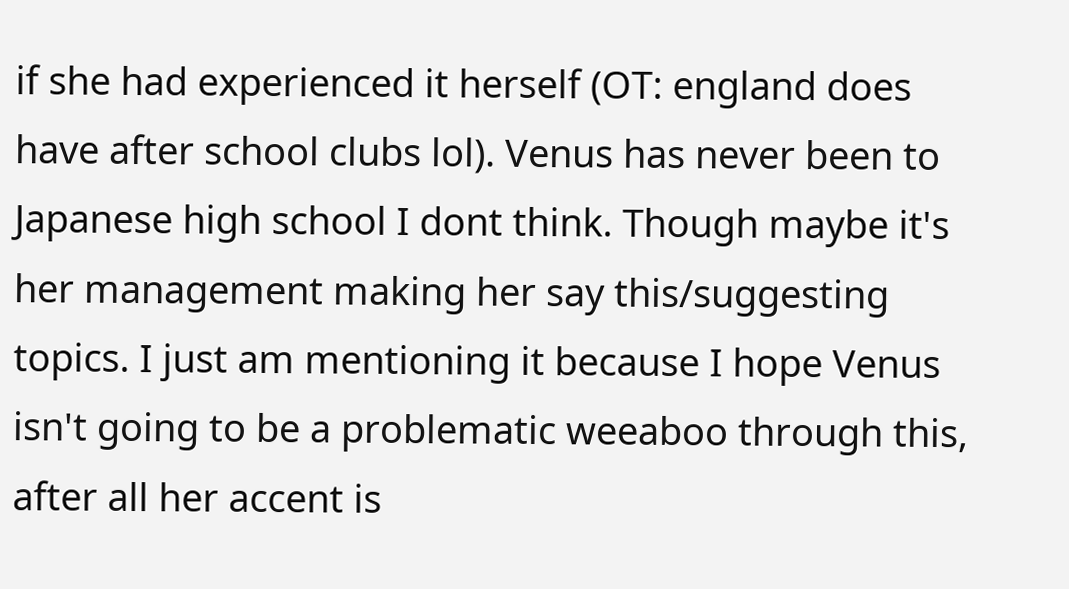if she had experienced it herself (OT: england does have after school clubs lol). Venus has never been to Japanese high school I dont think. Though maybe it's her management making her say this/suggesting topics. I just am mentioning it because I hope Venus isn't going to be a problematic weeaboo through this, after all her accent is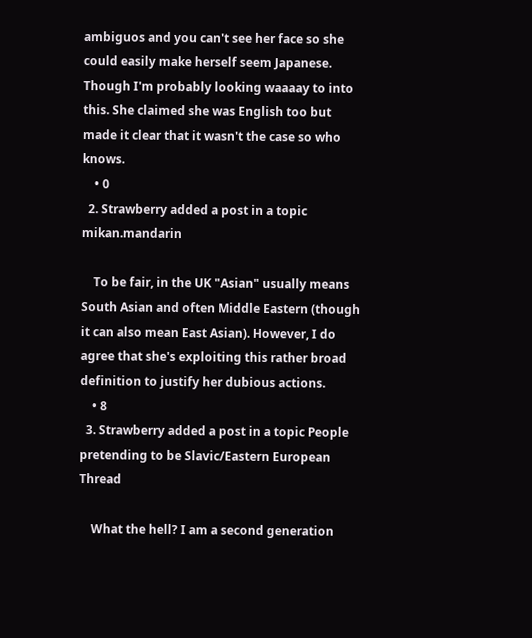ambiguos and you can't see her face so she could easily make herself seem Japanese. Though I'm probably looking waaaay to into this. She claimed she was English too but made it clear that it wasn't the case so who knows.
    • 0
  2. Strawberry added a post in a topic mikan.mandarin

    To be fair, in the UK "Asian" usually means South Asian and often Middle Eastern (though it can also mean East Asian). However, I do agree that she's exploiting this rather broad definition to justify her dubious actions.
    • 8
  3. Strawberry added a post in a topic People pretending to be Slavic/Eastern European Thread

    What the hell? I am a second generation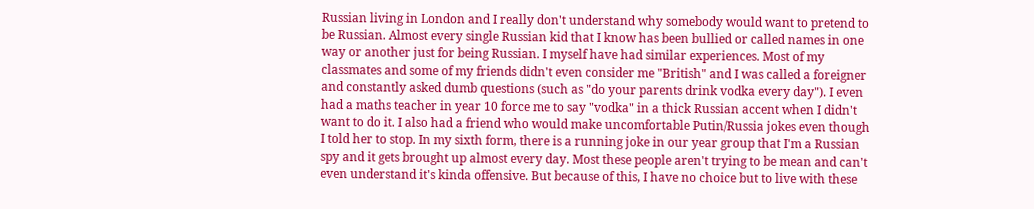Russian living in London and I really don't understand why somebody would want to pretend to be Russian. Almost every single Russian kid that I know has been bullied or called names in one way or another just for being Russian. I myself have had similar experiences. Most of my classmates and some of my friends didn't even consider me "British" and I was called a foreigner and constantly asked dumb questions (such as "do your parents drink vodka every day"). I even had a maths teacher in year 10 force me to say "vodka" in a thick Russian accent when I didn't want to do it. I also had a friend who would make uncomfortable Putin/Russia jokes even though I told her to stop. In my sixth form, there is a running joke in our year group that I'm a Russian spy and it gets brought up almost every day. Most these people aren't trying to be mean and can't even understand it's kinda offensive. But because of this, I have no choice but to live with these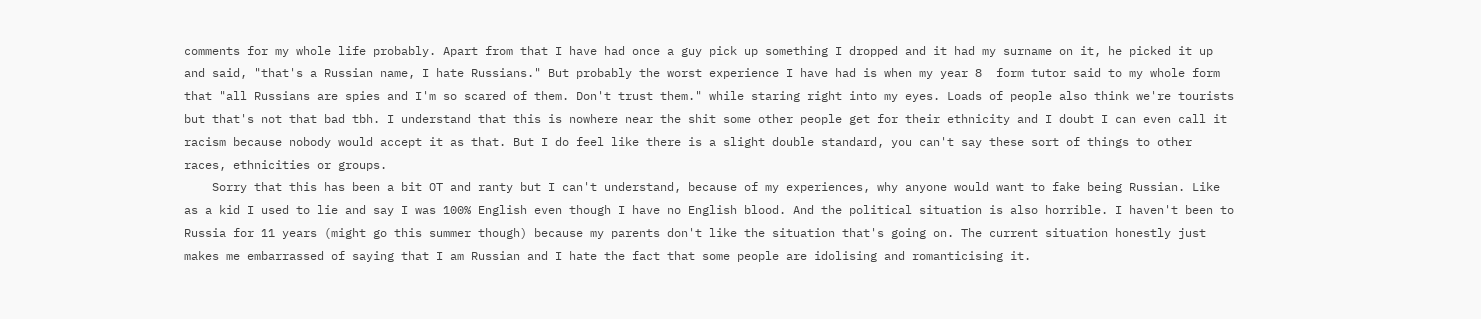comments for my whole life probably. Apart from that I have had once a guy pick up something I dropped and it had my surname on it, he picked it up and said, "that's a Russian name, I hate Russians." But probably the worst experience I have had is when my year 8  form tutor said to my whole form that "all Russians are spies and I'm so scared of them. Don't trust them." while staring right into my eyes. Loads of people also think we're tourists but that's not that bad tbh. I understand that this is nowhere near the shit some other people get for their ethnicity and I doubt I can even call it racism because nobody would accept it as that. But I do feel like there is a slight double standard, you can't say these sort of things to other races, ethnicities or groups.
    Sorry that this has been a bit OT and ranty but I can't understand, because of my experiences, why anyone would want to fake being Russian. Like as a kid I used to lie and say I was 100% English even though I have no English blood. And the political situation is also horrible. I haven't been to Russia for 11 years (might go this summer though) because my parents don't like the situation that's going on. The current situation honestly just makes me embarrassed of saying that I am Russian and I hate the fact that some people are idolising and romanticising it.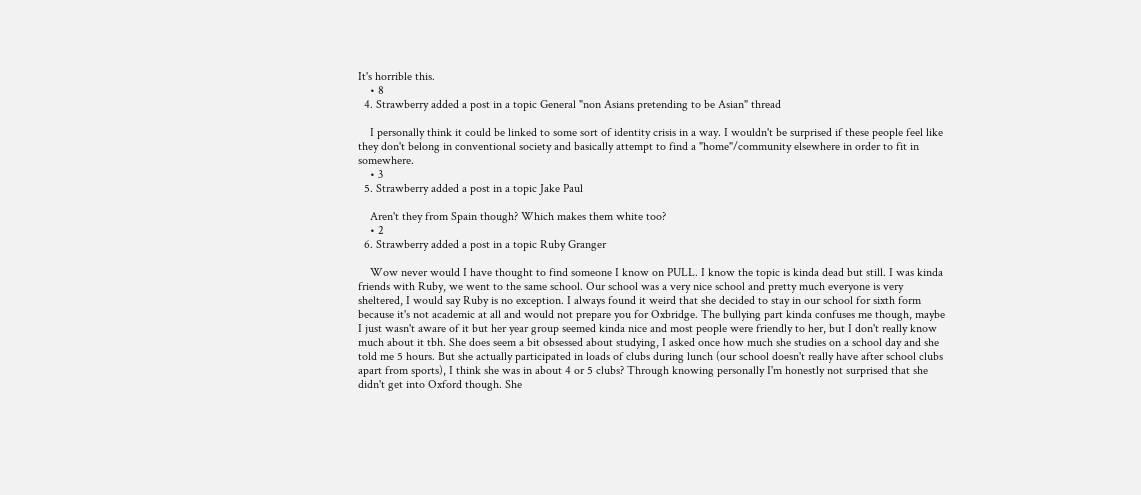It's horrible this.
    • 8
  4. Strawberry added a post in a topic General "non Asians pretending to be Asian" thread

    I personally think it could be linked to some sort of identity crisis in a way. I wouldn't be surprised if these people feel like they don't belong in conventional society and basically attempt to find a "home"/community elsewhere in order to fit in somewhere.
    • 3
  5. Strawberry added a post in a topic Jake Paul

    Aren't they from Spain though? Which makes them white too?
    • 2
  6. Strawberry added a post in a topic Ruby Granger

    Wow never would I have thought to find someone I know on PULL. I know the topic is kinda dead but still. I was kinda friends with Ruby, we went to the same school. Our school was a very nice school and pretty much everyone is very sheltered, I would say Ruby is no exception. I always found it weird that she decided to stay in our school for sixth form because it's not academic at all and would not prepare you for Oxbridge. The bullying part kinda confuses me though, maybe I just wasn't aware of it but her year group seemed kinda nice and most people were friendly to her, but I don't really know much about it tbh. She does seem a bit obsessed about studying, I asked once how much she studies on a school day and she told me 5 hours. But she actually participated in loads of clubs during lunch (our school doesn't really have after school clubs apart from sports), I think she was in about 4 or 5 clubs? Through knowing personally I'm honestly not surprised that she didn't get into Oxford though. She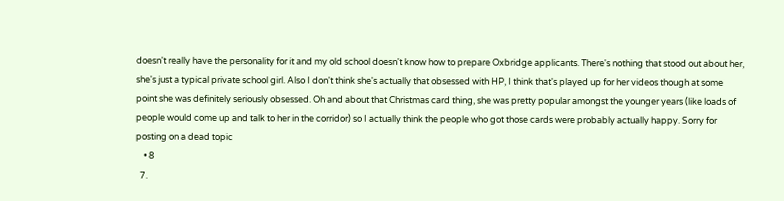doesn't really have the personality for it and my old school doesn't know how to prepare Oxbridge applicants. There's nothing that stood out about her, she's just a typical private school girl. Also I don't think she's actually that obsessed with HP, I think that's played up for her videos though at some point she was definitely seriously obsessed. Oh and about that Christmas card thing, she was pretty popular amongst the younger years (like loads of people would come up and talk to her in the corridor) so I actually think the people who got those cards were probably actually happy. Sorry for posting on a dead topic
    • 8
  7.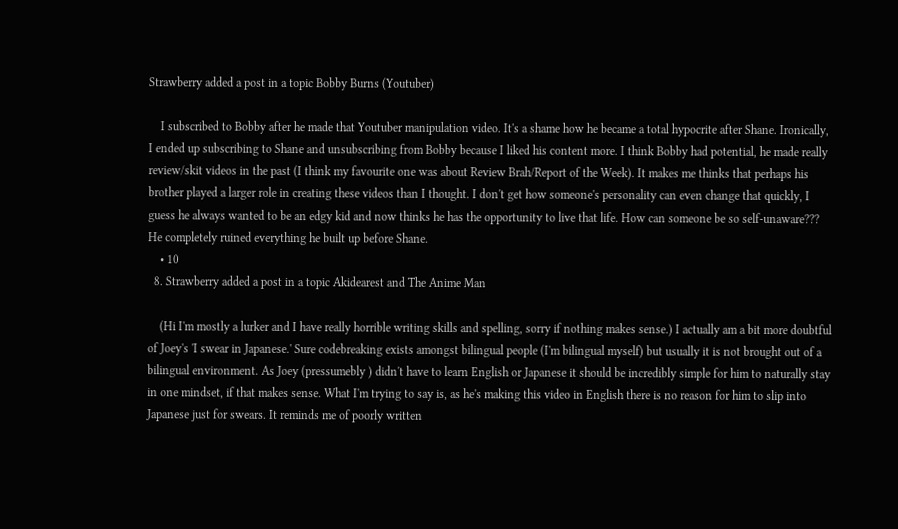Strawberry added a post in a topic Bobby Burns (Youtuber)

    I subscribed to Bobby after he made that Youtuber manipulation video. It's a shame how he became a total hypocrite after Shane. Ironically, I ended up subscribing to Shane and unsubscribing from Bobby because I liked his content more. I think Bobby had potential, he made really review/skit videos in the past (I think my favourite one was about Review Brah/Report of the Week). It makes me thinks that perhaps his brother played a larger role in creating these videos than I thought. I don't get how someone's personality can even change that quickly, I guess he always wanted to be an edgy kid and now thinks he has the opportunity to live that life. How can someone be so self-unaware??? He completely ruined everything he built up before Shane.
    • 10
  8. Strawberry added a post in a topic Akidearest and The Anime Man

    (Hi I'm mostly a lurker and I have really horrible writing skills and spelling, sorry if nothing makes sense.) I actually am a bit more doubtful of Joey's 'I swear in Japanese.' Sure codebreaking exists amongst bilingual people (I'm bilingual myself) but usually it is not brought out of a bilingual environment. As Joey (pressumebly ) didn't have to learn English or Japanese it should be incredibly simple for him to naturally stay in one mindset, if that makes sense. What I'm trying to say is, as he's making this video in English there is no reason for him to slip into Japanese just for swears. It reminds me of poorly written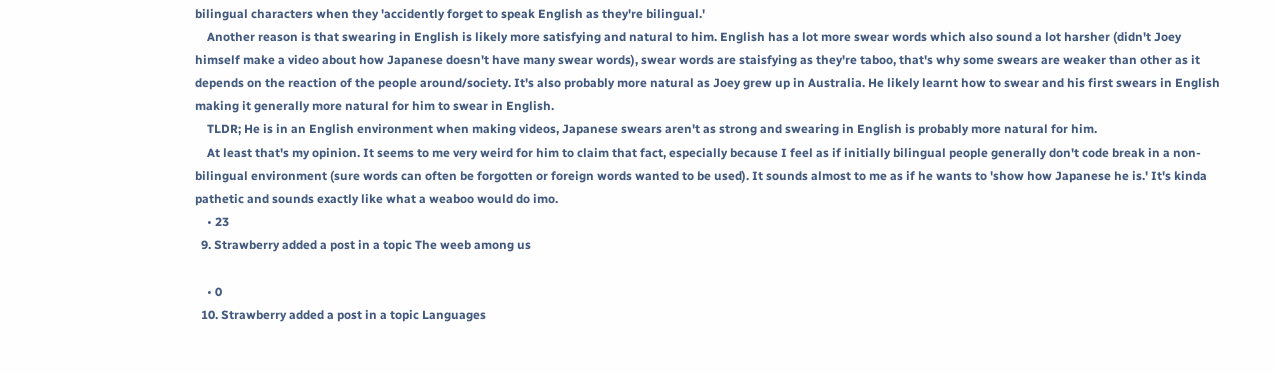bilingual characters when they 'accidently forget to speak English as they're bilingual.'
    Another reason is that swearing in English is likely more satisfying and natural to him. English has a lot more swear words which also sound a lot harsher (didn't Joey himself make a video about how Japanese doesn't have many swear words), swear words are staisfying as they're taboo, that's why some swears are weaker than other as it depends on the reaction of the people around/society. It's also probably more natural as Joey grew up in Australia. He likely learnt how to swear and his first swears in English making it generally more natural for him to swear in English.
    TLDR; He is in an English environment when making videos, Japanese swears aren't as strong and swearing in English is probably more natural for him.
    At least that's my opinion. It seems to me very weird for him to claim that fact, especially because I feel as if initially bilingual people generally don't code break in a non-bilingual environment (sure words can often be forgotten or foreign words wanted to be used). It sounds almost to me as if he wants to 'show how Japanese he is.' It's kinda pathetic and sounds exactly like what a weaboo would do imo.
    • 23
  9. Strawberry added a post in a topic The weeb among us

    • 0
  10. Strawberry added a post in a topic Languages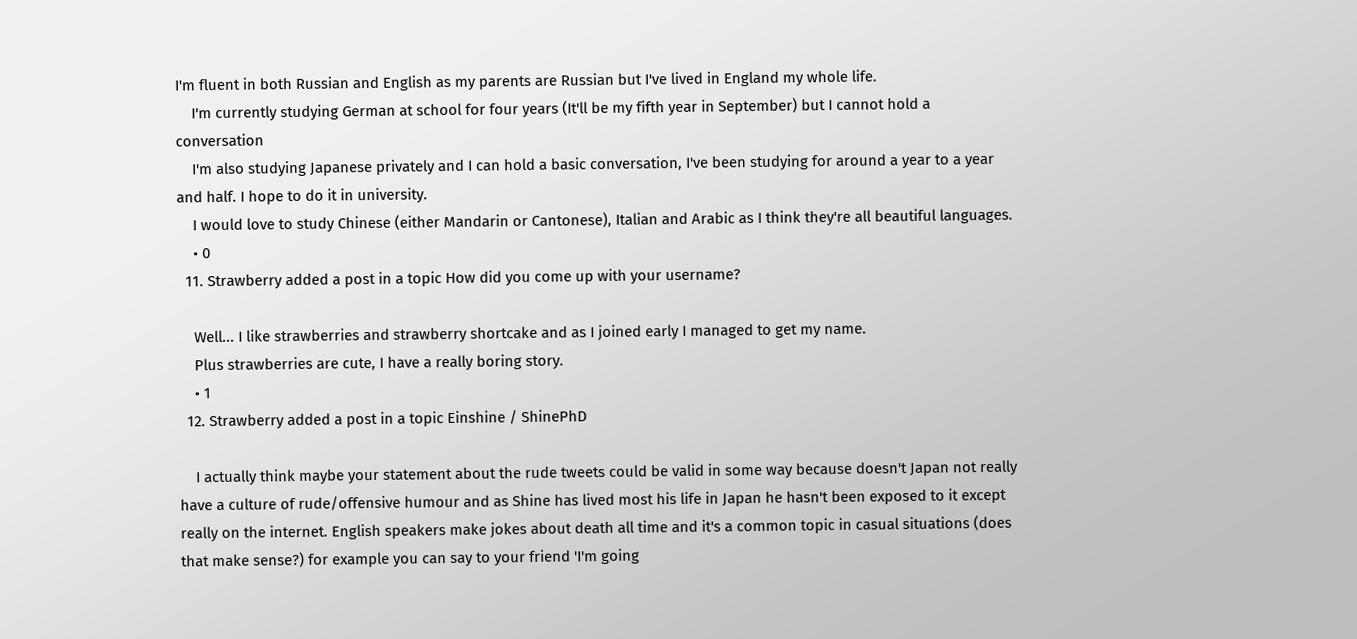I'm fluent in both Russian and English as my parents are Russian but I've lived in England my whole life.
    I'm currently studying German at school for four years (It'll be my fifth year in September) but I cannot hold a conversation
    I'm also studying Japanese privately and I can hold a basic conversation, I've been studying for around a year to a year and half. I hope to do it in university.
    I would love to study Chinese (either Mandarin or Cantonese), Italian and Arabic as I think they're all beautiful languages.
    • 0
  11. Strawberry added a post in a topic How did you come up with your username?

    Well... I like strawberries and strawberry shortcake and as I joined early I managed to get my name.
    Plus strawberries are cute, I have a really boring story.
    • 1
  12. Strawberry added a post in a topic Einshine / ShinePhD

    I actually think maybe your statement about the rude tweets could be valid in some way because doesn't Japan not really have a culture of rude/offensive humour and as Shine has lived most his life in Japan he hasn't been exposed to it except really on the internet. English speakers make jokes about death all time and it's a common topic in casual situations (does that make sense?) for example you can say to your friend 'I'm going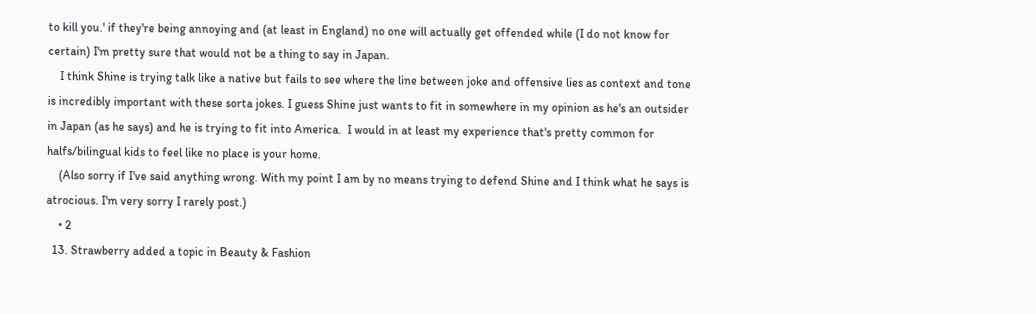to kill you.' if they're being annoying and (at least in England) no one will actually get offended while (I do not know for certain) I'm pretty sure that would not be a thing to say in Japan.
    I think Shine is trying talk like a native but fails to see where the line between joke and offensive lies as context and tone is incredibly important with these sorta jokes. I guess Shine just wants to fit in somewhere in my opinion as he's an outsider in Japan (as he says) and he is trying to fit into America.  I would in at least my experience that's pretty common for halfs/bilingual kids to feel like no place is your home.
    (Also sorry if I've said anything wrong. With my point I am by no means trying to defend Shine and I think what he says is atrocious. I'm very sorry I rarely post.)
    • 2
  13. Strawberry added a topic in Beauty & Fashion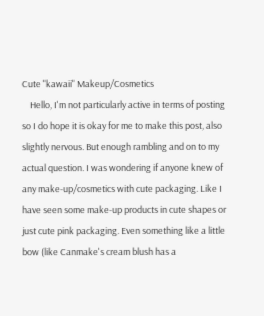Cute "kawaii" Makeup/Cosmetics
    Hello, I'm not particularly active in terms of posting so I do hope it is okay for me to make this post, also slightly nervous. But enough rambling and on to my actual question. I was wondering if anyone knew of any make-up/cosmetics with cute packaging. Like I have seen some make-up products in cute shapes or just cute pink packaging. Even something like a little bow (like Canmake's cream blush has a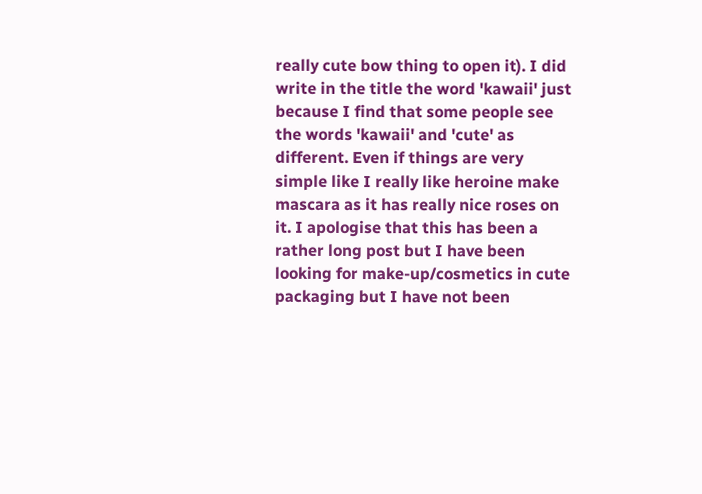really cute bow thing to open it). I did write in the title the word 'kawaii' just because I find that some people see the words 'kawaii' and 'cute' as different. Even if things are very simple like I really like heroine make mascara as it has really nice roses on it. I apologise that this has been a rather long post but I have been looking for make-up/cosmetics in cute packaging but I have not been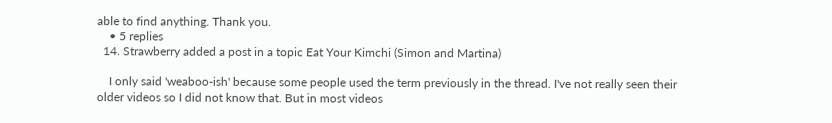able to find anything. Thank you.
    • 5 replies
  14. Strawberry added a post in a topic Eat Your Kimchi (Simon and Martina)

    I only said 'weaboo-ish' because some people used the term previously in the thread. I've not really seen their older videos so I did not know that. But in most videos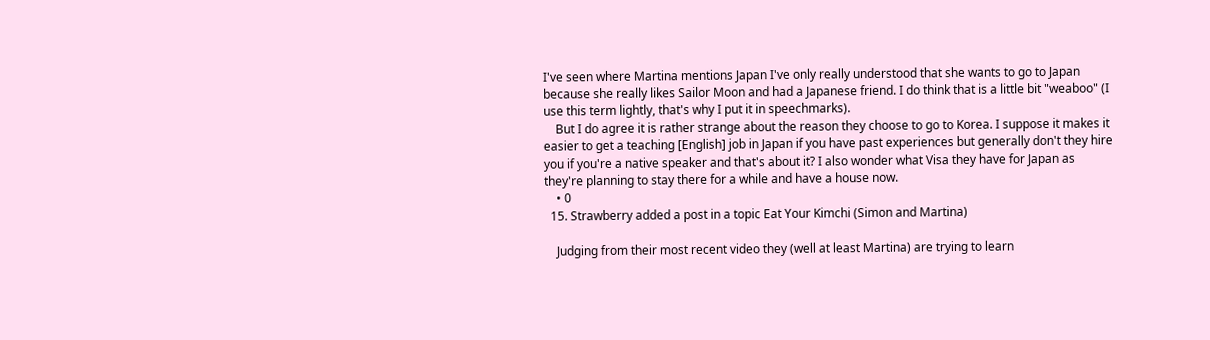I've seen where Martina mentions Japan I've only really understood that she wants to go to Japan because she really likes Sailor Moon and had a Japanese friend. I do think that is a little bit "weaboo" (I use this term lightly, that's why I put it in speechmarks).
    But I do agree it is rather strange about the reason they choose to go to Korea. I suppose it makes it easier to get a teaching [English] job in Japan if you have past experiences but generally don't they hire you if you're a native speaker and that's about it? I also wonder what Visa they have for Japan as they're planning to stay there for a while and have a house now.
    • 0
  15. Strawberry added a post in a topic Eat Your Kimchi (Simon and Martina)

    Judging from their most recent video they (well at least Martina) are trying to learn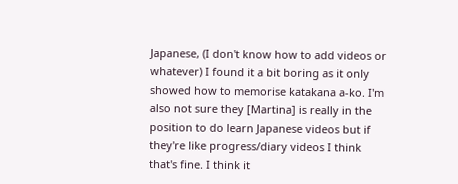Japanese, (I don't know how to add videos or whatever) I found it a bit boring as it only showed how to memorise katakana a-ko. I'm also not sure they [Martina] is really in the position to do learn Japanese videos but if they're like progress/diary videos I think that's fine. I think it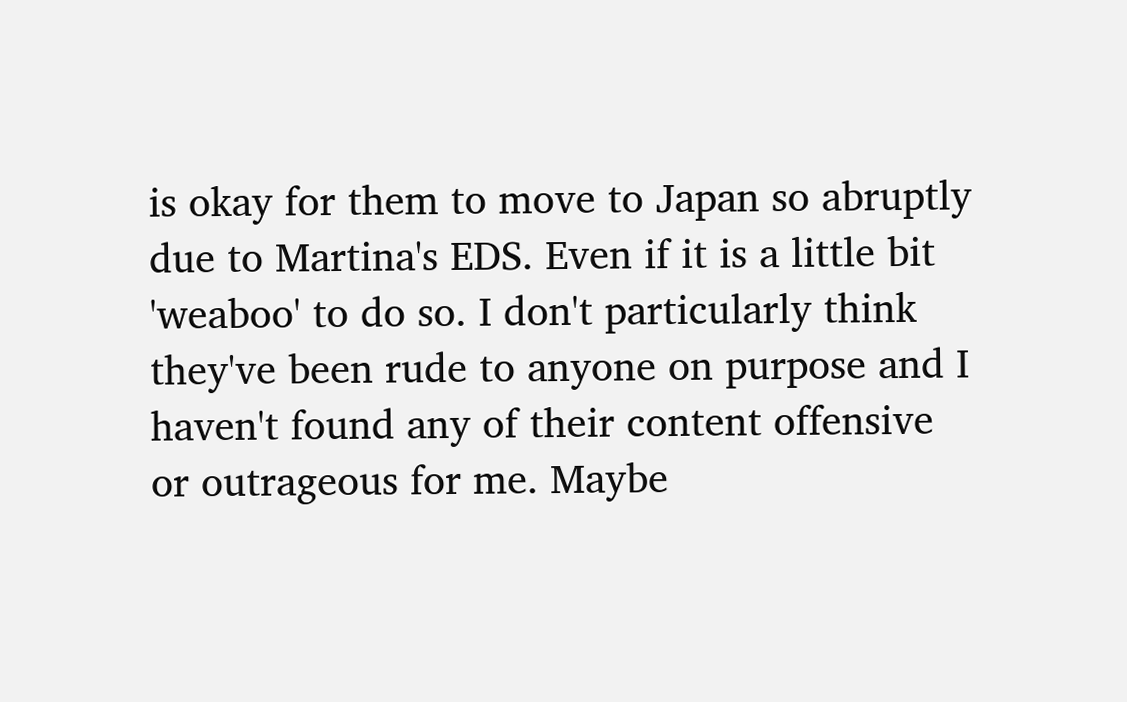is okay for them to move to Japan so abruptly due to Martina's EDS. Even if it is a little bit 'weaboo' to do so. I don't particularly think they've been rude to anyone on purpose and I haven't found any of their content offensive or outrageous for me. Maybe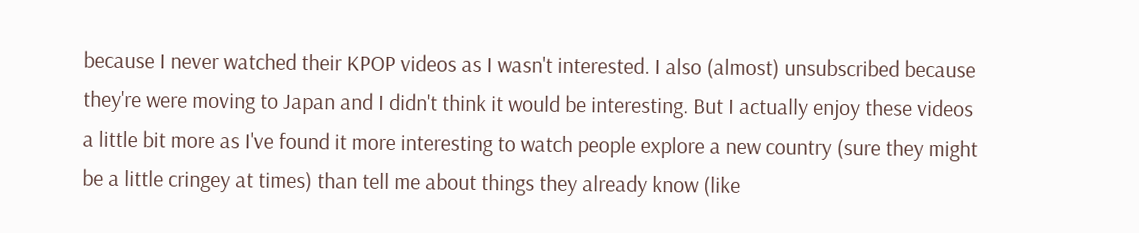because I never watched their KPOP videos as I wasn't interested. I also (almost) unsubscribed because they're were moving to Japan and I didn't think it would be interesting. But I actually enjoy these videos a little bit more as I've found it more interesting to watch people explore a new country (sure they might be a little cringey at times) than tell me about things they already know (like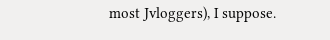most Jvloggers), I suppose.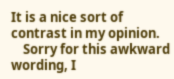It is a nice sort of contrast in my opinion.
    Sorry for this awkward wording, I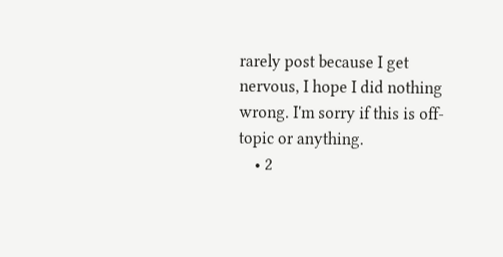rarely post because I get nervous, I hope I did nothing wrong. I'm sorry if this is off-topic or anything.
    • 2